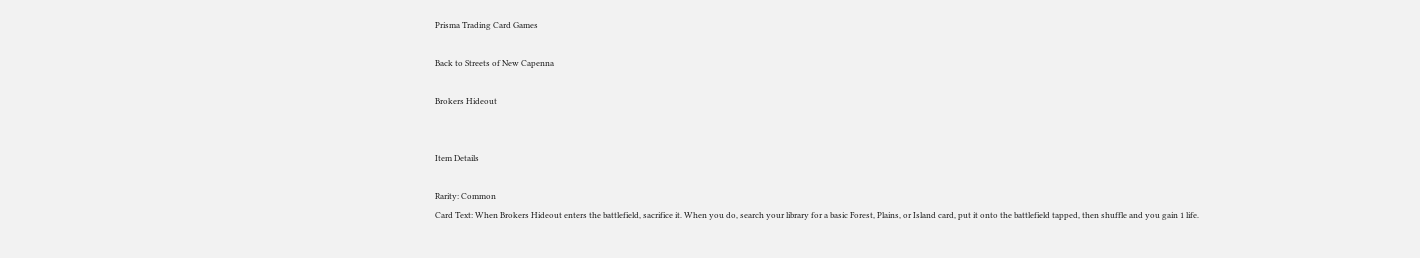Prisma Trading Card Games

Back to Streets of New Capenna

Brokers Hideout


Item Details

Rarity: Common
Card Text: When Brokers Hideout enters the battlefield, sacrifice it. When you do, search your library for a basic Forest, Plains, or Island card, put it onto the battlefield tapped, then shuffle and you gain 1 life.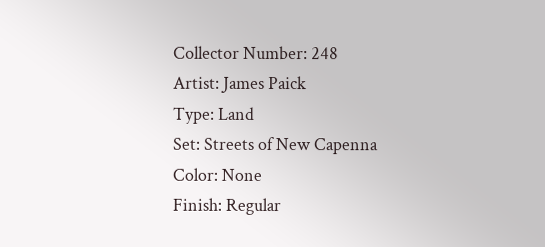Collector Number: 248
Artist: James Paick
Type: Land
Set: Streets of New Capenna
Color: None
Finish: Regular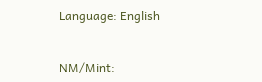Language: English


NM/Mint: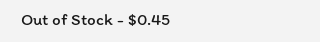Out of Stock - $0.45